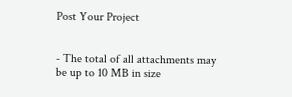Post Your Project


- The total of all attachments may be up to 10 MB in size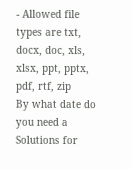- Allowed file types are txt, docx, doc, xls, xlsx, ppt, pptx, pdf, rtf, zip
By what date do you need a Solutions for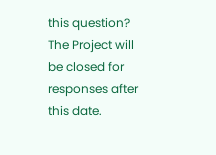this question? The Project will be closed for responses after this date.